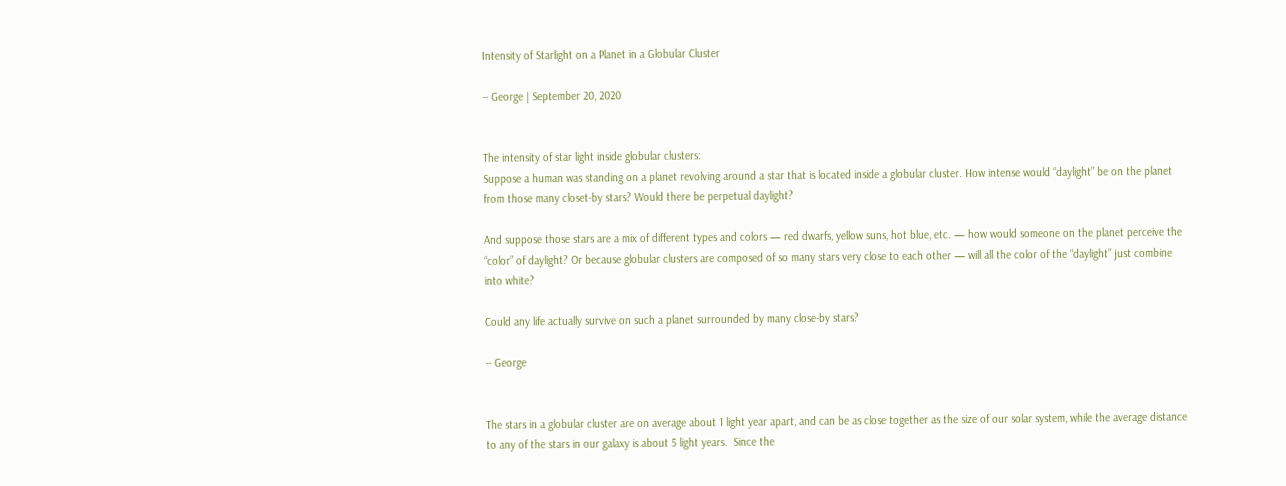Intensity of Starlight on a Planet in a Globular Cluster

-- George | September 20, 2020


The intensity of star light inside globular clusters:
Suppose a human was standing on a planet revolving around a star that is located inside a globular cluster. How intense would “daylight” be on the planet from those many closet-by stars? Would there be perpetual daylight?

And suppose those stars are a mix of different types and colors — red dwarfs, yellow suns, hot blue, etc. — how would someone on the planet perceive the “color” of daylight? Or because globular clusters are composed of so many stars very close to each other — will all the color of the “daylight” just combine into white?

Could any life actually survive on such a planet surrounded by many close-by stars?

-- George


The stars in a globular cluster are on average about 1 light year apart, and can be as close together as the size of our solar system, while the average distance to any of the stars in our galaxy is about 5 light years.  Since the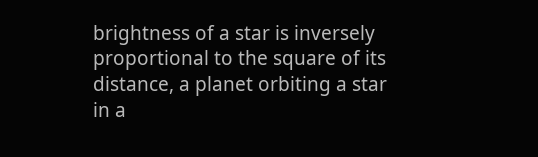brightness of a star is inversely proportional to the square of its distance, a planet orbiting a star in a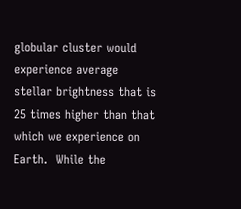globular cluster would experience average stellar brightness that is 25 times higher than that which we experience on Earth.  While the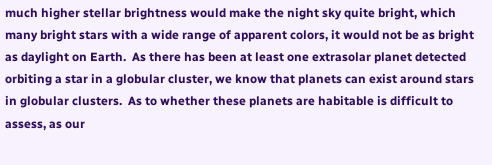much higher stellar brightness would make the night sky quite bright, which many bright stars with a wide range of apparent colors, it would not be as bright as daylight on Earth.  As there has been at least one extrasolar planet detected orbiting a star in a globular cluster, we know that planets can exist around stars in globular clusters.  As to whether these planets are habitable is difficult to assess, as our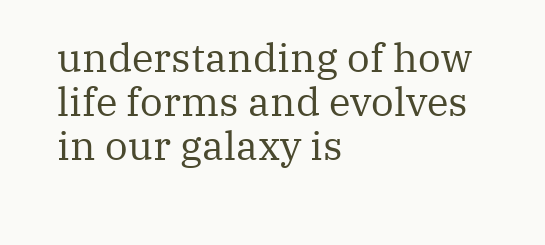understanding of how life forms and evolves in our galaxy is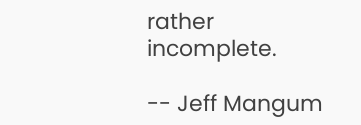rather incomplete.

-- Jeff Mangum